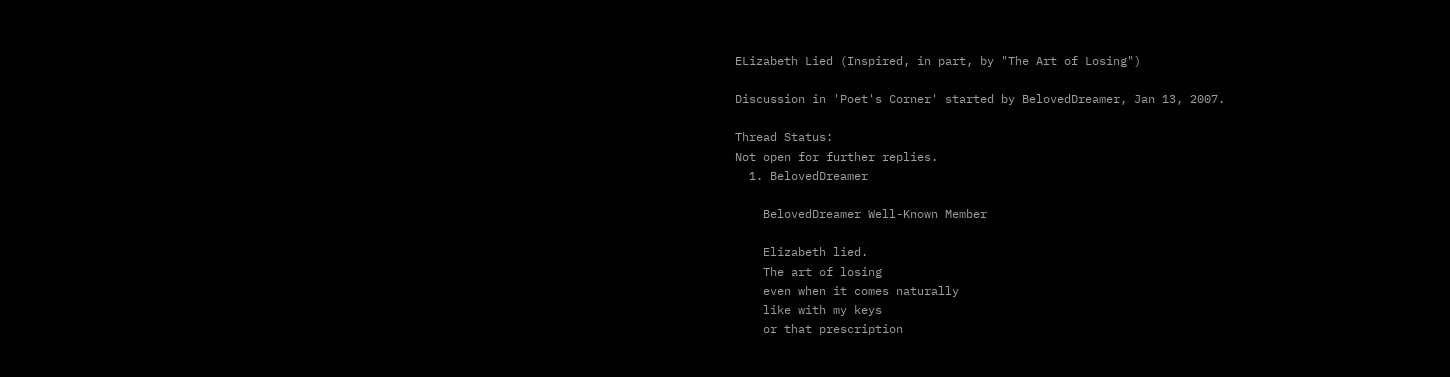ELizabeth Lied (Inspired, in part, by "The Art of Losing")

Discussion in 'Poet's Corner' started by BelovedDreamer, Jan 13, 2007.

Thread Status:
Not open for further replies.
  1. BelovedDreamer

    BelovedDreamer Well-Known Member

    Elizabeth lied.
    The art of losing
    even when it comes naturally
    like with my keys
    or that prescription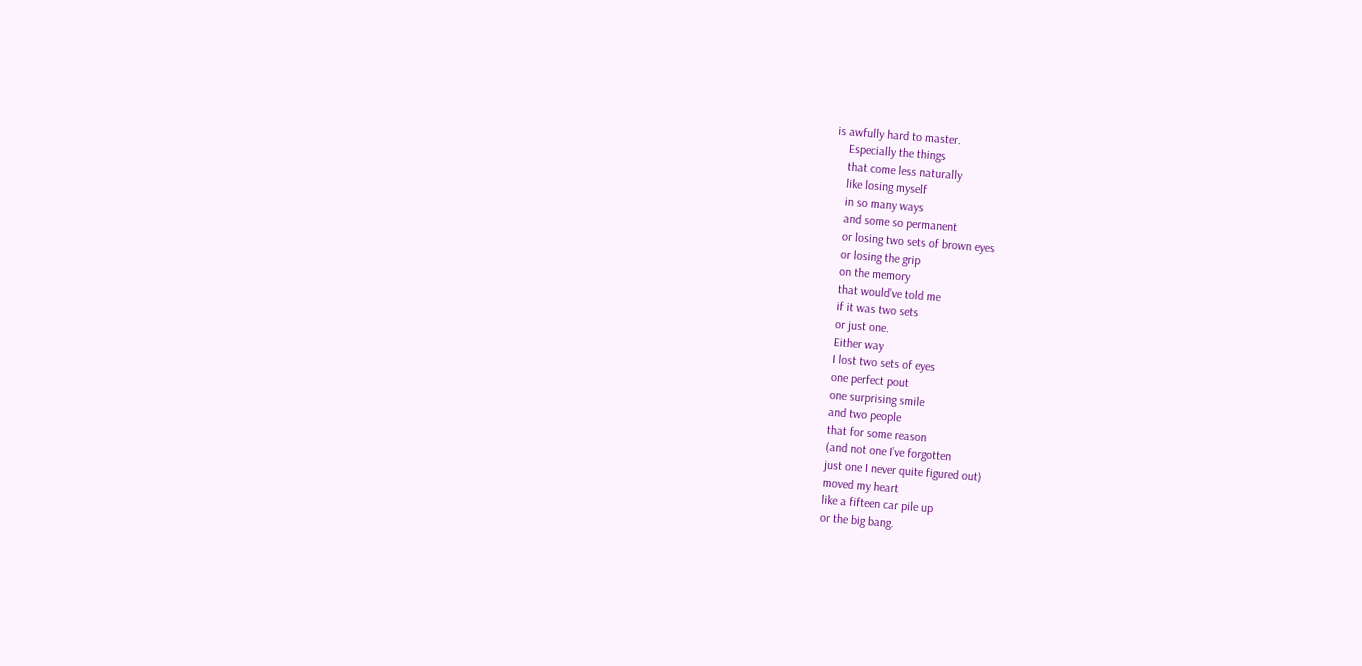is awfully hard to master.
    Especially the things
    that come less naturally
    like losing myself
    in so many ways
    and some so permanent
    or losing two sets of brown eyes
    or losing the grip
    on the memory
    that would’ve told me
    if it was two sets
    or just one.
    Either way
    I lost two sets of eyes
    one perfect pout
    one surprising smile
    and two people
    that for some reason
    (and not one I’ve forgotten
    just one I never quite figured out)
    moved my heart
    like a fifteen car pile up
    or the big bang.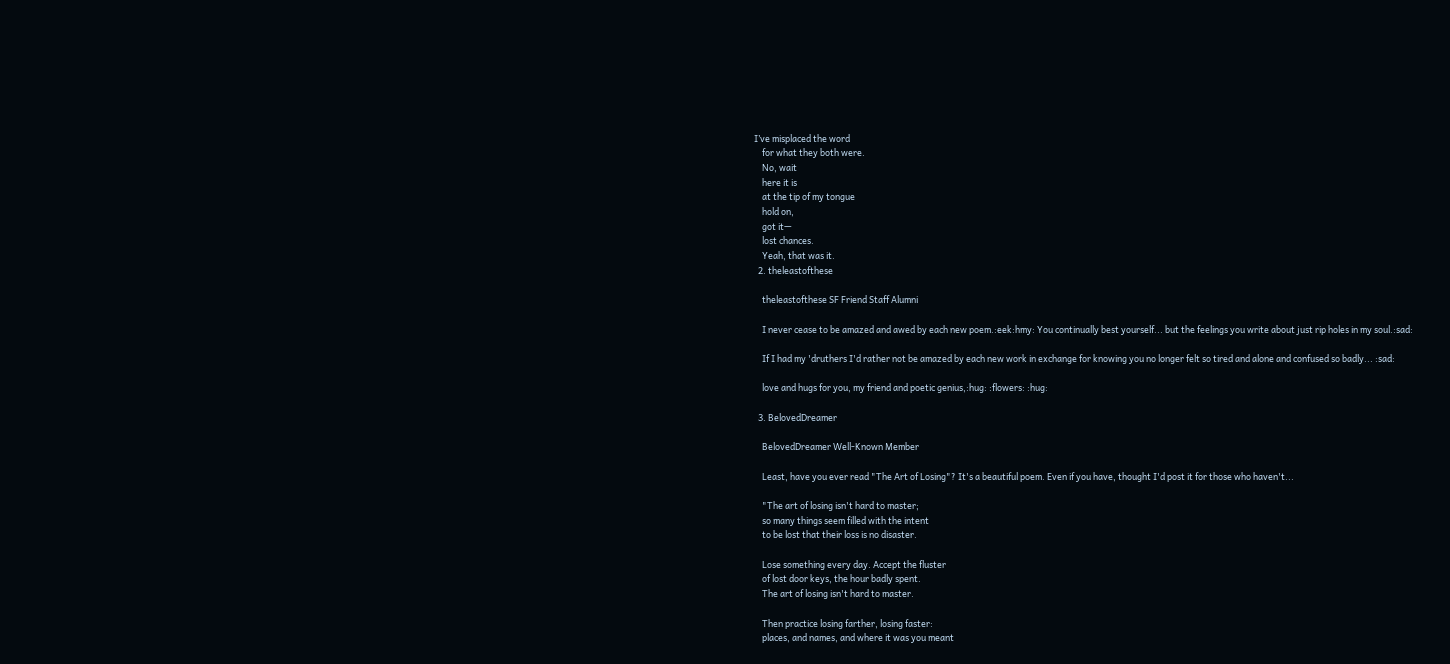I’ve misplaced the word
    for what they both were.
    No, wait
    here it is
    at the tip of my tongue
    hold on,
    got it—
    lost chances.
    Yeah, that was it.
  2. theleastofthese

    theleastofthese SF Friend Staff Alumni

    I never cease to be amazed and awed by each new poem.:eek:hmy: You continually best yourself... but the feelings you write about just rip holes in my soul.:sad:

    If I had my 'druthers I'd rather not be amazed by each new work in exchange for knowing you no longer felt so tired and alone and confused so badly... :sad:

    love and hugs for you, my friend and poetic genius,:hug: :flowers: :hug:

  3. BelovedDreamer

    BelovedDreamer Well-Known Member

    Least, have you ever read "The Art of Losing"? It's a beautiful poem. Even if you have, thought I'd post it for those who haven't...

    "The art of losing isn't hard to master;
    so many things seem filled with the intent
    to be lost that their loss is no disaster.

    Lose something every day. Accept the fluster
    of lost door keys, the hour badly spent.
    The art of losing isn't hard to master.

    Then practice losing farther, losing faster:
    places, and names, and where it was you meant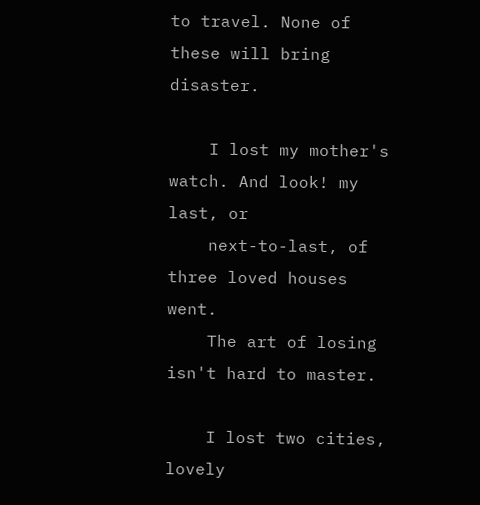to travel. None of these will bring disaster.

    I lost my mother's watch. And look! my last, or
    next-to-last, of three loved houses went.
    The art of losing isn't hard to master.

    I lost two cities, lovely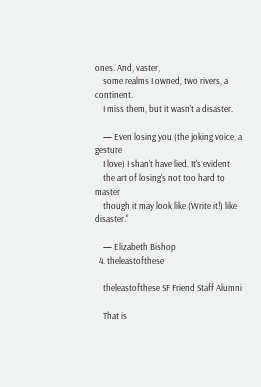ones. And, vaster,
    some realms I owned, two rivers, a continent.
    I miss them, but it wasn't a disaster.

    — Even losing you (the joking voice, a gesture
    I love) I shan't have lied. It's evident
    the art of losing's not too hard to master
    though it may look like (Write it!) like disaster."

    — Elizabeth Bishop
  4. theleastofthese

    theleastofthese SF Friend Staff Alumni

    That is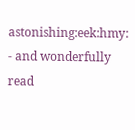astonishing:eek:hmy: - and wonderfully read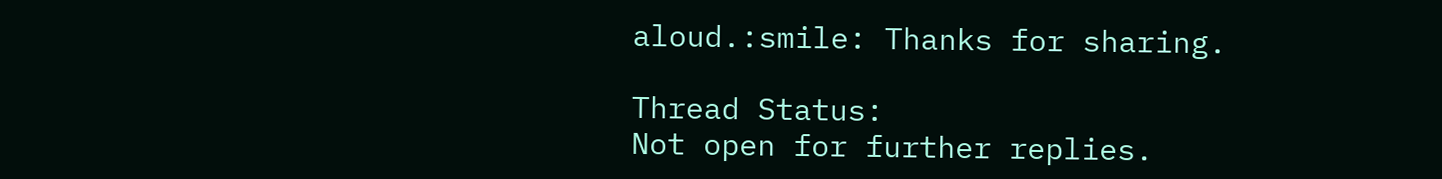aloud.:smile: Thanks for sharing.

Thread Status:
Not open for further replies.